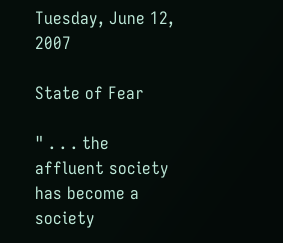Tuesday, June 12, 2007

State of Fear

" . . . the affluent society has become a society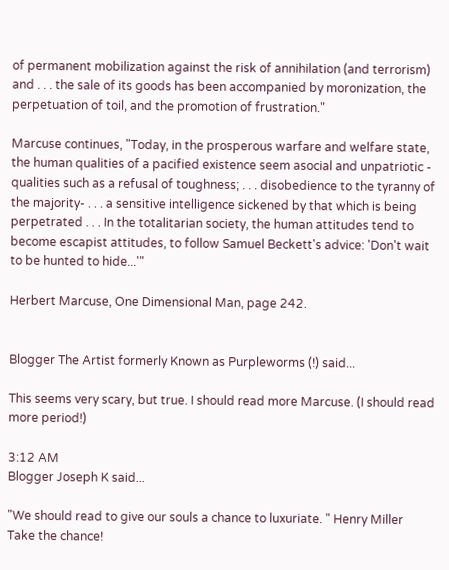of permanent mobilization against the risk of annihilation (and terrorism) and . . . the sale of its goods has been accompanied by moronization, the perpetuation of toil, and the promotion of frustration."

Marcuse continues, "Today, in the prosperous warfare and welfare state, the human qualities of a pacified existence seem asocial and unpatriotic - qualities such as a refusal of toughness; . . . disobedience to the tyranny of the majority- . . . a sensitive intelligence sickened by that which is being perpetrated . . . In the totalitarian society, the human attitudes tend to become escapist attitudes, to follow Samuel Beckett's advice: 'Don't wait to be hunted to hide...'"

Herbert Marcuse, One Dimensional Man, page 242.


Blogger The Artist formerly Known as Purpleworms (!) said...

This seems very scary, but true. I should read more Marcuse. (I should read more period!)

3:12 AM
Blogger Joseph K said...

"We should read to give our souls a chance to luxuriate. " Henry Miller
Take the chance!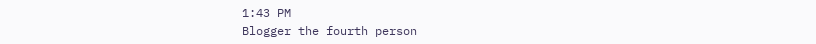1:43 PM
Blogger the fourth person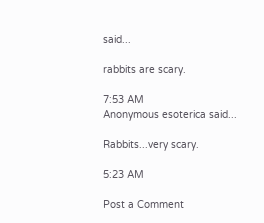said...

rabbits are scary.

7:53 AM
Anonymous esoterica said...

Rabbits...very scary.

5:23 AM

Post a Comment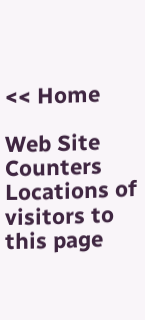<< Home

Web Site Counters
Locations of visitors to this page